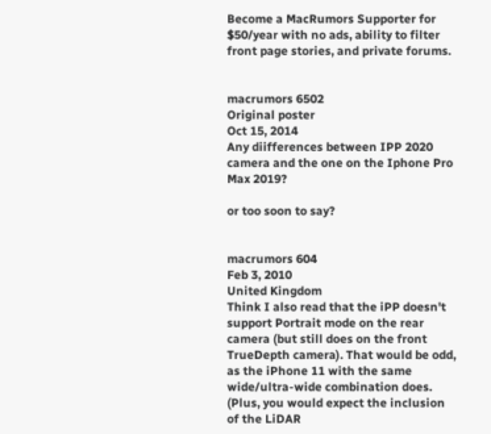Become a MacRumors Supporter for $50/year with no ads, ability to filter front page stories, and private forums.


macrumors 6502
Original poster
Oct 15, 2014
Any diifferences between IPP 2020 camera and the one on the Iphone Pro Max 2019?

or too soon to say?


macrumors 604
Feb 3, 2010
United Kingdom
Think I also read that the iPP doesn't support Portrait mode on the rear camera (but still does on the front TrueDepth camera). That would be odd, as the iPhone 11 with the same wide/ultra-wide combination does. (Plus, you would expect the inclusion of the LiDAR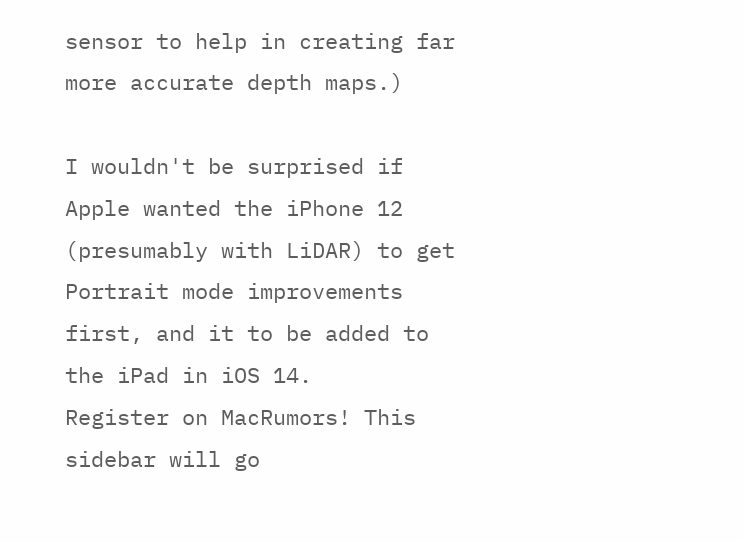sensor to help in creating far more accurate depth maps.)

I wouldn't be surprised if Apple wanted the iPhone 12 (presumably with LiDAR) to get Portrait mode improvements first, and it to be added to the iPad in iOS 14.
Register on MacRumors! This sidebar will go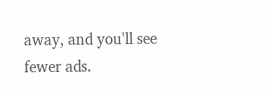away, and you'll see fewer ads.